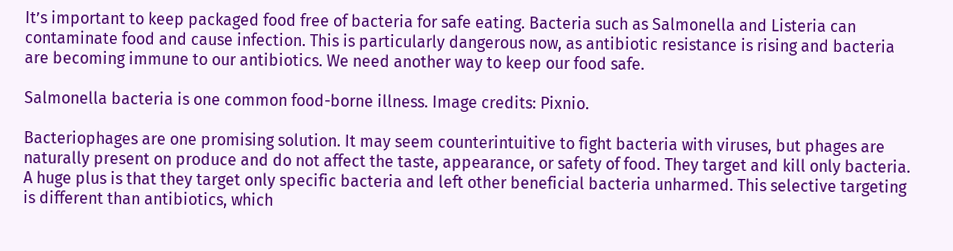It’s important to keep packaged food free of bacteria for safe eating. Bacteria such as Salmonella and Listeria can contaminate food and cause infection. This is particularly dangerous now, as antibiotic resistance is rising and bacteria are becoming immune to our antibiotics. We need another way to keep our food safe.

Salmonella bacteria is one common food-borne illness. Image credits: Pixnio.

Bacteriophages are one promising solution. It may seem counterintuitive to fight bacteria with viruses, but phages are naturally present on produce and do not affect the taste, appearance, or safety of food. They target and kill only bacteria. A huge plus is that they target only specific bacteria and left other beneficial bacteria unharmed. This selective targeting is different than antibiotics, which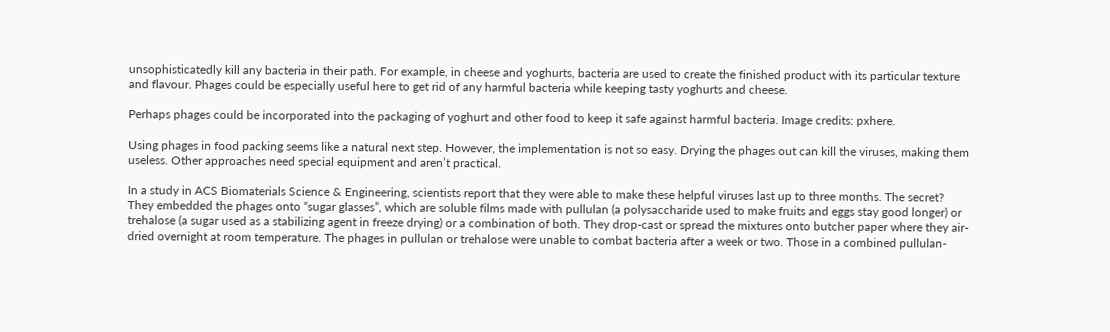unsophisticatedly kill any bacteria in their path. For example, in cheese and yoghurts, bacteria are used to create the finished product with its particular texture and flavour. Phages could be especially useful here to get rid of any harmful bacteria while keeping tasty yoghurts and cheese.

Perhaps phages could be incorporated into the packaging of yoghurt and other food to keep it safe against harmful bacteria. Image credits: pxhere.

Using phages in food packing seems like a natural next step. However, the implementation is not so easy. Drying the phages out can kill the viruses, making them useless. Other approaches need special equipment and aren’t practical.

In a study in ACS Biomaterials Science & Engineering, scientists report that they were able to make these helpful viruses last up to three months. The secret? They embedded the phages onto “sugar glasses”, which are soluble films made with pullulan (a polysaccharide used to make fruits and eggs stay good longer) or trehalose (a sugar used as a stabilizing agent in freeze drying) or a combination of both. They drop-cast or spread the mixtures onto butcher paper where they air-dried overnight at room temperature. The phages in pullulan or trehalose were unable to combat bacteria after a week or two. Those in a combined pullulan-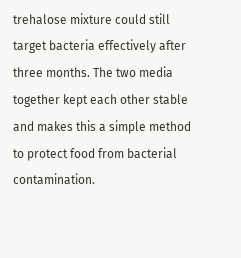trehalose mixture could still target bacteria effectively after three months. The two media together kept each other stable and makes this a simple method to protect food from bacterial contamination.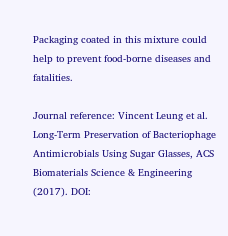Packaging coated in this mixture could help to prevent food-borne diseases and fatalities.

Journal reference: Vincent Leung et al. Long-Term Preservation of Bacteriophage Antimicrobials Using Sugar Glasses, ACS Biomaterials Science & Engineering (2017). DOI: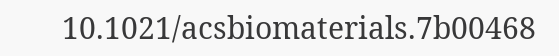10.1021/acsbiomaterials.7b00468